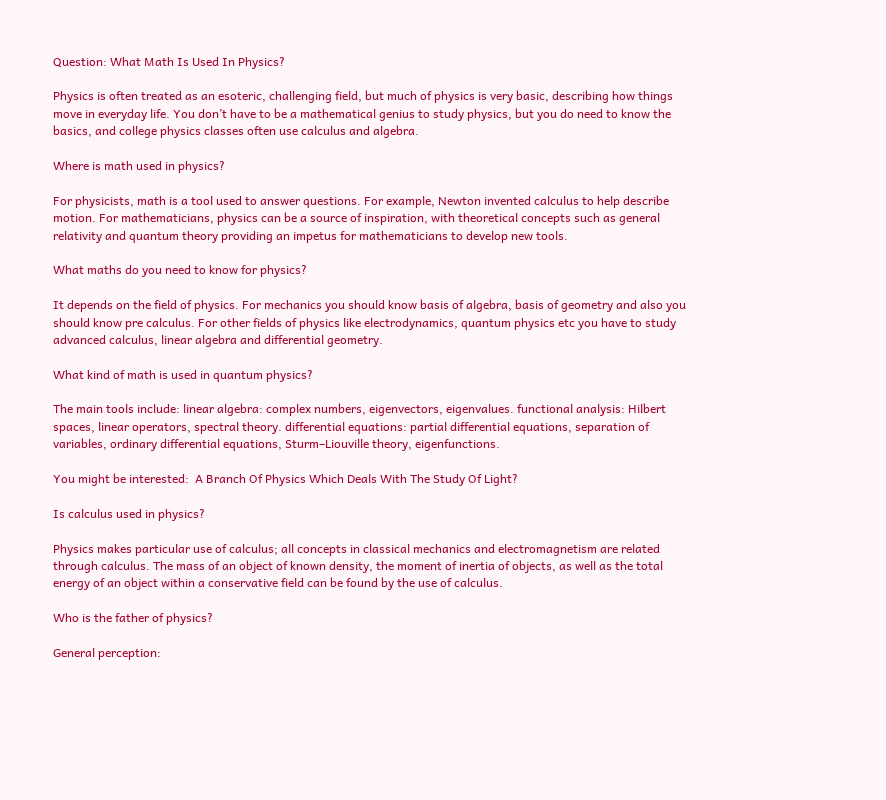Question: What Math Is Used In Physics?

Physics is often treated as an esoteric, challenging field, but much of physics is very basic, describing how things move in everyday life. You don’t have to be a mathematical genius to study physics, but you do need to know the basics, and college physics classes often use calculus and algebra.

Where is math used in physics?

For physicists, math is a tool used to answer questions. For example, Newton invented calculus to help describe motion. For mathematicians, physics can be a source of inspiration, with theoretical concepts such as general relativity and quantum theory providing an impetus for mathematicians to develop new tools.

What maths do you need to know for physics?

It depends on the field of physics. For mechanics you should know basis of algebra, basis of geometry and also you should know pre calculus. For other fields of physics like electrodynamics, quantum physics etc you have to study advanced calculus, linear algebra and differential geometry.

What kind of math is used in quantum physics?

The main tools include: linear algebra: complex numbers, eigenvectors, eigenvalues. functional analysis: Hilbert spaces, linear operators, spectral theory. differential equations: partial differential equations, separation of variables, ordinary differential equations, Sturm–Liouville theory, eigenfunctions.

You might be interested:  A Branch Of Physics Which Deals With The Study Of Light?

Is calculus used in physics?

Physics makes particular use of calculus; all concepts in classical mechanics and electromagnetism are related through calculus. The mass of an object of known density, the moment of inertia of objects, as well as the total energy of an object within a conservative field can be found by the use of calculus.

Who is the father of physics?

General perception: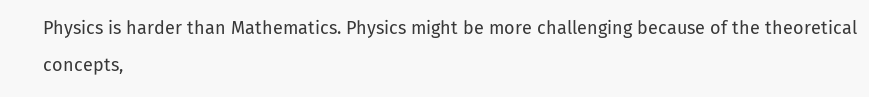Physics is harder than Mathematics. Physics might be more challenging because of the theoretical concepts,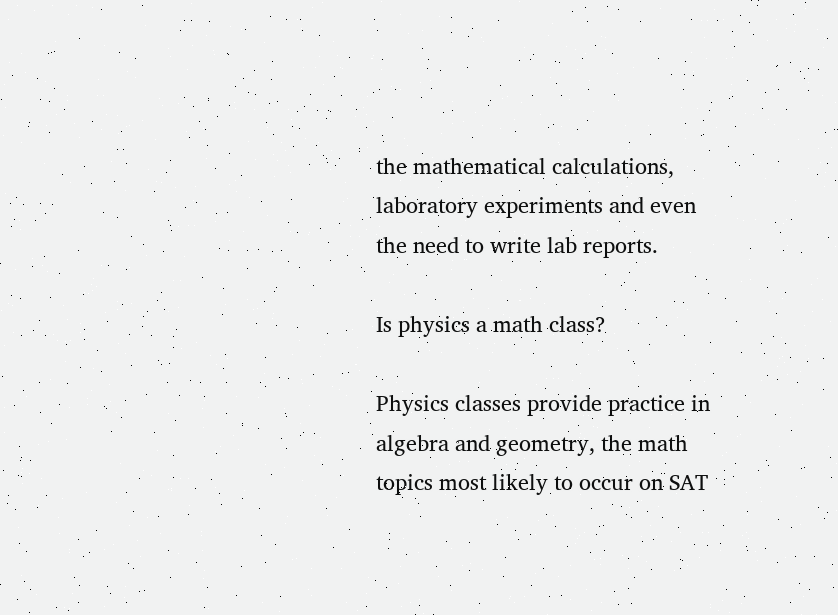the mathematical calculations, laboratory experiments and even the need to write lab reports.

Is physics a math class?

Physics classes provide practice in algebra and geometry, the math topics most likely to occur on SAT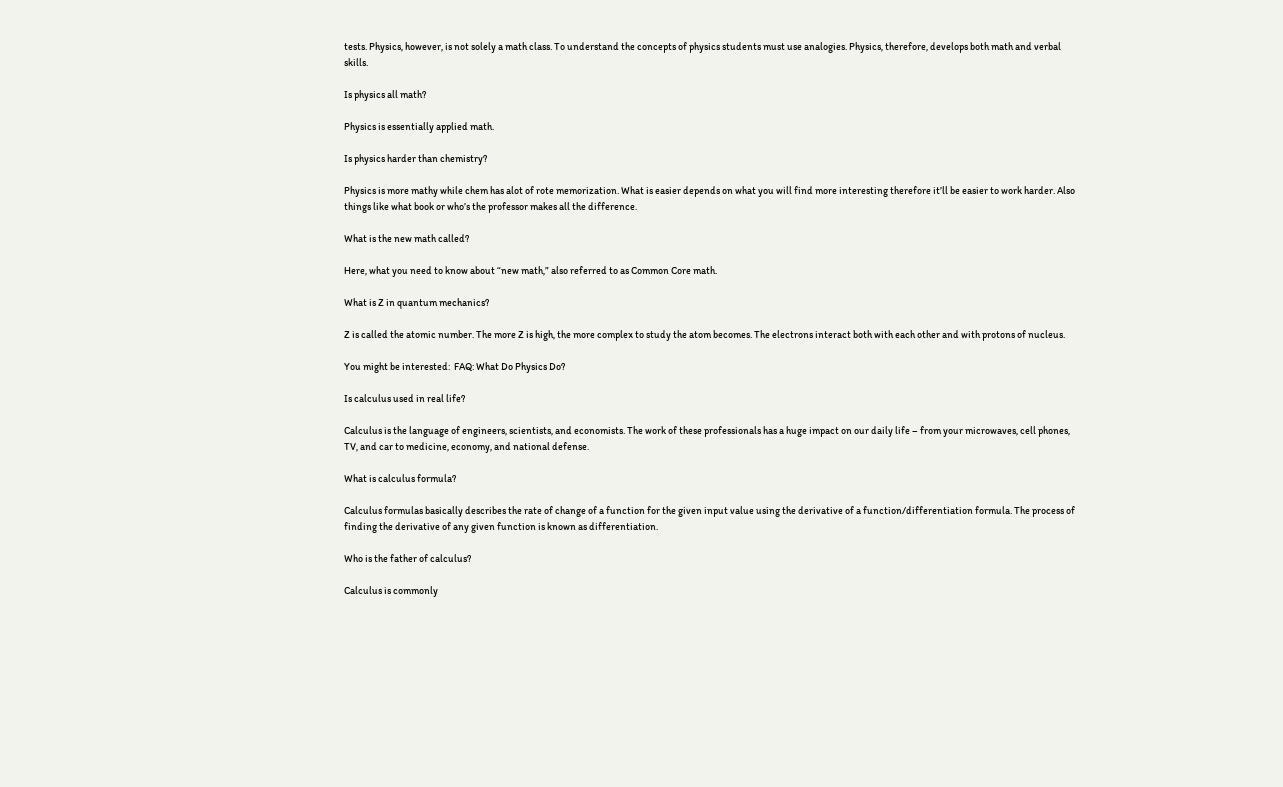tests. Physics, however, is not solely a math class. To understand the concepts of physics students must use analogies. Physics, therefore, develops both math and verbal skills.

Is physics all math?

Physics is essentially applied math.

Is physics harder than chemistry?

Physics is more mathy while chem has alot of rote memorization. What is easier depends on what you will find more interesting therefore it’ll be easier to work harder. Also things like what book or who’s the professor makes all the difference.

What is the new math called?

Here, what you need to know about “new math,” also referred to as Common Core math.

What is Z in quantum mechanics?

Z is called the atomic number. The more Z is high, the more complex to study the atom becomes. The electrons interact both with each other and with protons of nucleus.

You might be interested:  FAQ: What Do Physics Do?

Is calculus used in real life?

Calculus is the language of engineers, scientists, and economists. The work of these professionals has a huge impact on our daily life – from your microwaves, cell phones, TV, and car to medicine, economy, and national defense.

What is calculus formula?

Calculus formulas basically describes the rate of change of a function for the given input value using the derivative of a function/differentiation formula. The process of finding the derivative of any given function is known as differentiation.

Who is the father of calculus?

Calculus is commonly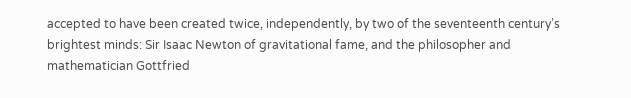accepted to have been created twice, independently, by two of the seventeenth century’s brightest minds: Sir Isaac Newton of gravitational fame, and the philosopher and mathematician Gottfried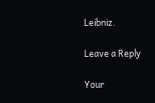Leibniz.

Leave a Reply

Your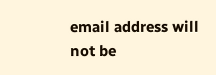email address will not be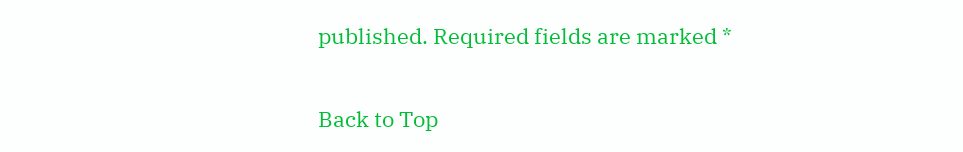published. Required fields are marked *

Back to Top